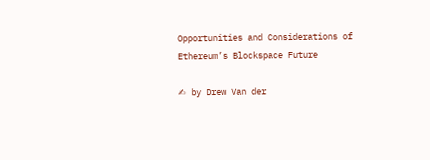Opportunities and Considerations of Ethereum’s Blockspace Future

✍ by Drew Van der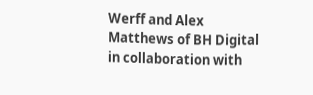Werff and Alex Matthews of BH Digital in collaboration with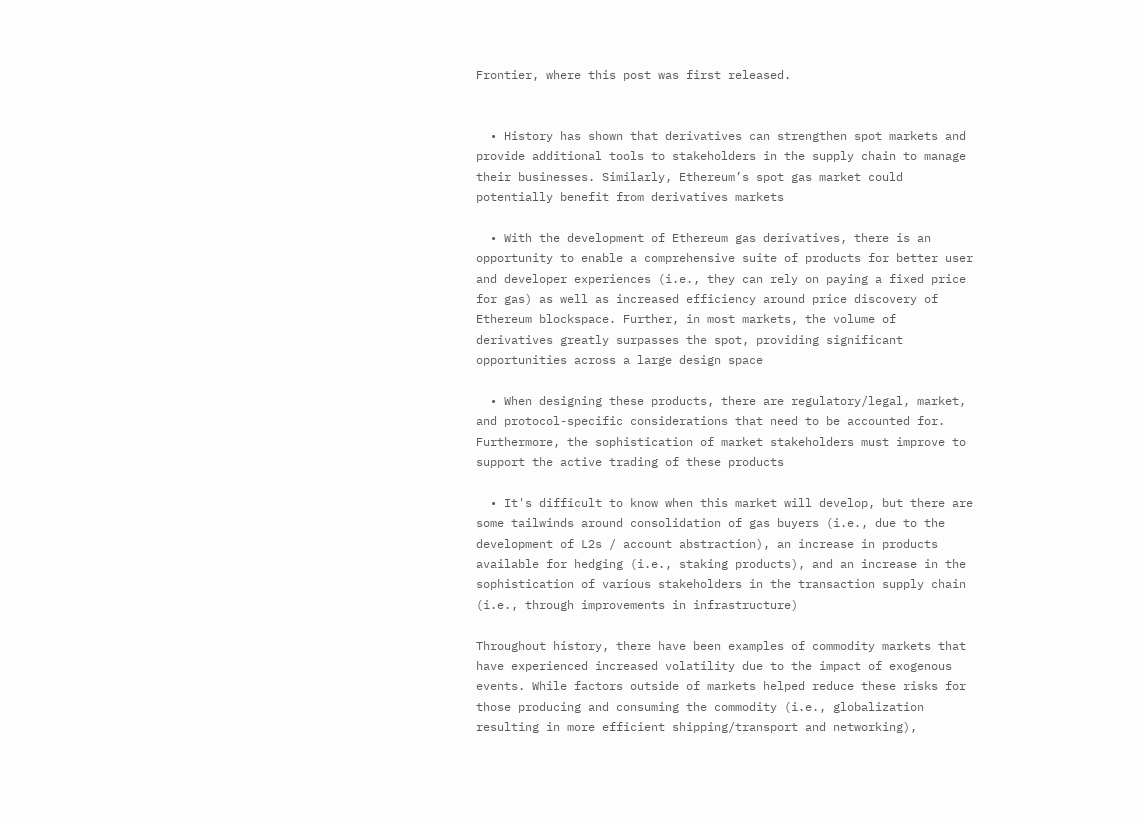Frontier, where this post was first released.


  • History has shown that derivatives can strengthen spot markets and provide additional tools to stakeholders in the supply chain to manage their businesses. Similarly, Ethereum’s spot gas market could potentially benefit from derivatives markets

  • With the development of Ethereum gas derivatives, there is an opportunity to enable a comprehensive suite of products for better user and developer experiences (i.e., they can rely on paying a fixed price for gas) as well as increased efficiency around price discovery of Ethereum blockspace. Further, in most markets, the volume of derivatives greatly surpasses the spot, providing significant opportunities across a large design space

  • When designing these products, there are regulatory/legal, market, and protocol-specific considerations that need to be accounted for. Furthermore, the sophistication of market stakeholders must improve to support the active trading of these products

  • It's difficult to know when this market will develop, but there are some tailwinds around consolidation of gas buyers (i.e., due to the development of L2s / account abstraction), an increase in products available for hedging (i.e., staking products), and an increase in the sophistication of various stakeholders in the transaction supply chain (i.e., through improvements in infrastructure)

Throughout history, there have been examples of commodity markets that have experienced increased volatility due to the impact of exogenous events. While factors outside of markets helped reduce these risks for those producing and consuming the commodity (i.e., globalization resulting in more efficient shipping/transport and networking),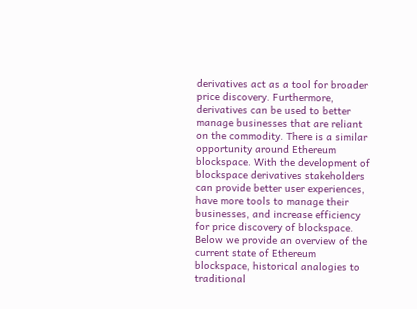derivatives act as a tool for broader price discovery. Furthermore, derivatives can be used to better manage businesses that are reliant on the commodity. There is a similar opportunity around Ethereum blockspace. With the development of blockspace derivatives stakeholders can provide better user experiences, have more tools to manage their businesses, and increase efficiency for price discovery of blockspace. Below we provide an overview of the current state of Ethereum blockspace, historical analogies to traditional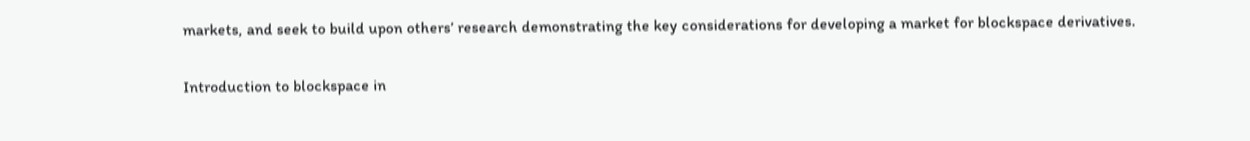markets, and seek to build upon others’ research demonstrating the key considerations for developing a market for blockspace derivatives.

Introduction to blockspace in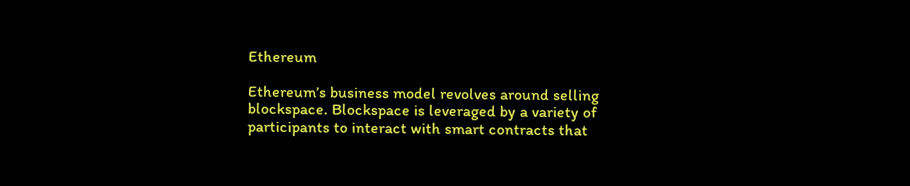Ethereum

Ethereum’s business model revolves around selling blockspace. Blockspace is leveraged by a variety of participants to interact with smart contracts that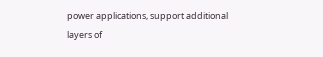power applications, support additional layers of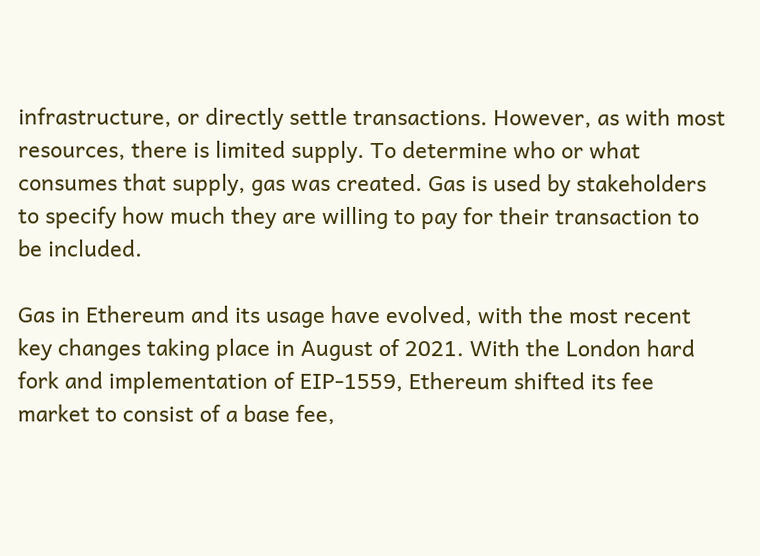infrastructure, or directly settle transactions. However, as with most resources, there is limited supply. To determine who or what consumes that supply, gas was created. Gas is used by stakeholders to specify how much they are willing to pay for their transaction to be included.

Gas in Ethereum and its usage have evolved, with the most recent key changes taking place in August of 2021. With the London hard fork and implementation of EIP-1559, Ethereum shifted its fee market to consist of a base fee,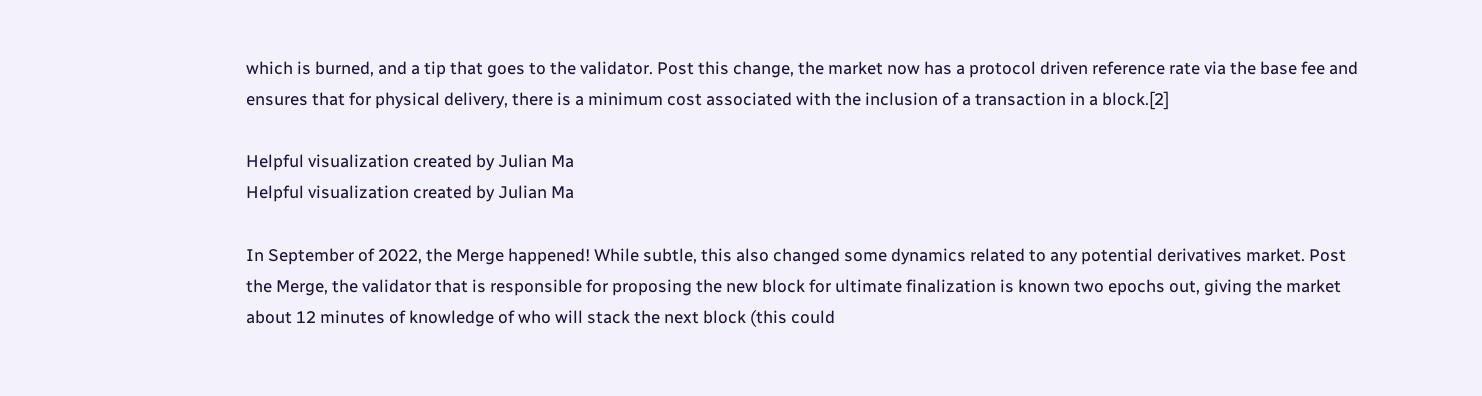which is burned, and a tip that goes to the validator. Post this change, the market now has a protocol driven reference rate via the base fee and ensures that for physical delivery, there is a minimum cost associated with the inclusion of a transaction in a block.[2]

Helpful visualization created by Julian Ma
Helpful visualization created by Julian Ma

In September of 2022, the Merge happened! While subtle, this also changed some dynamics related to any potential derivatives market. Post the Merge, the validator that is responsible for proposing the new block for ultimate finalization is known two epochs out, giving the market about 12 minutes of knowledge of who will stack the next block (this could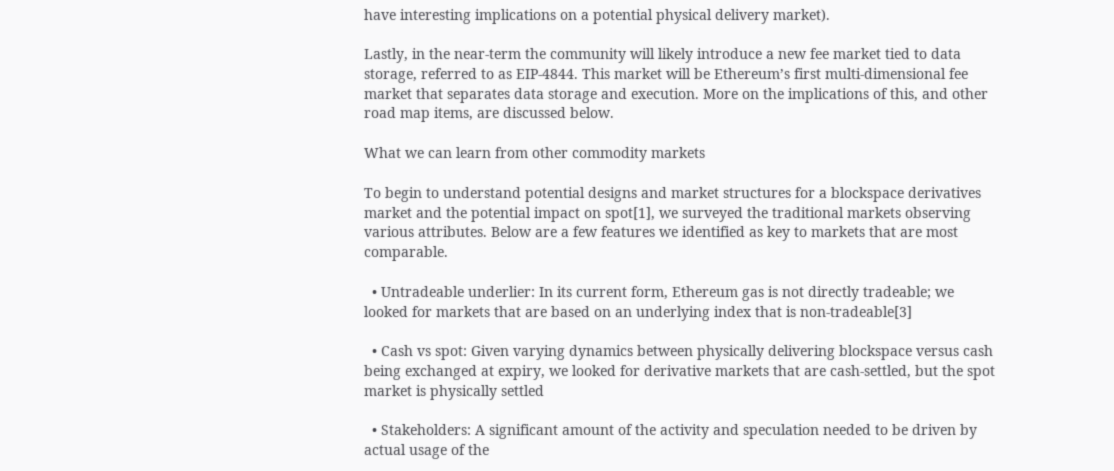have interesting implications on a potential physical delivery market).

Lastly, in the near-term the community will likely introduce a new fee market tied to data storage, referred to as EIP-4844. This market will be Ethereum’s first multi-dimensional fee market that separates data storage and execution. More on the implications of this, and other road map items, are discussed below.

What we can learn from other commodity markets

To begin to understand potential designs and market structures for a blockspace derivatives market and the potential impact on spot[1], we surveyed the traditional markets observing various attributes. Below are a few features we identified as key to markets that are most comparable.

  • Untradeable underlier: In its current form, Ethereum gas is not directly tradeable; we looked for markets that are based on an underlying index that is non-tradeable[3]

  • Cash vs spot: Given varying dynamics between physically delivering blockspace versus cash being exchanged at expiry, we looked for derivative markets that are cash-settled, but the spot market is physically settled

  • Stakeholders: A significant amount of the activity and speculation needed to be driven by actual usage of the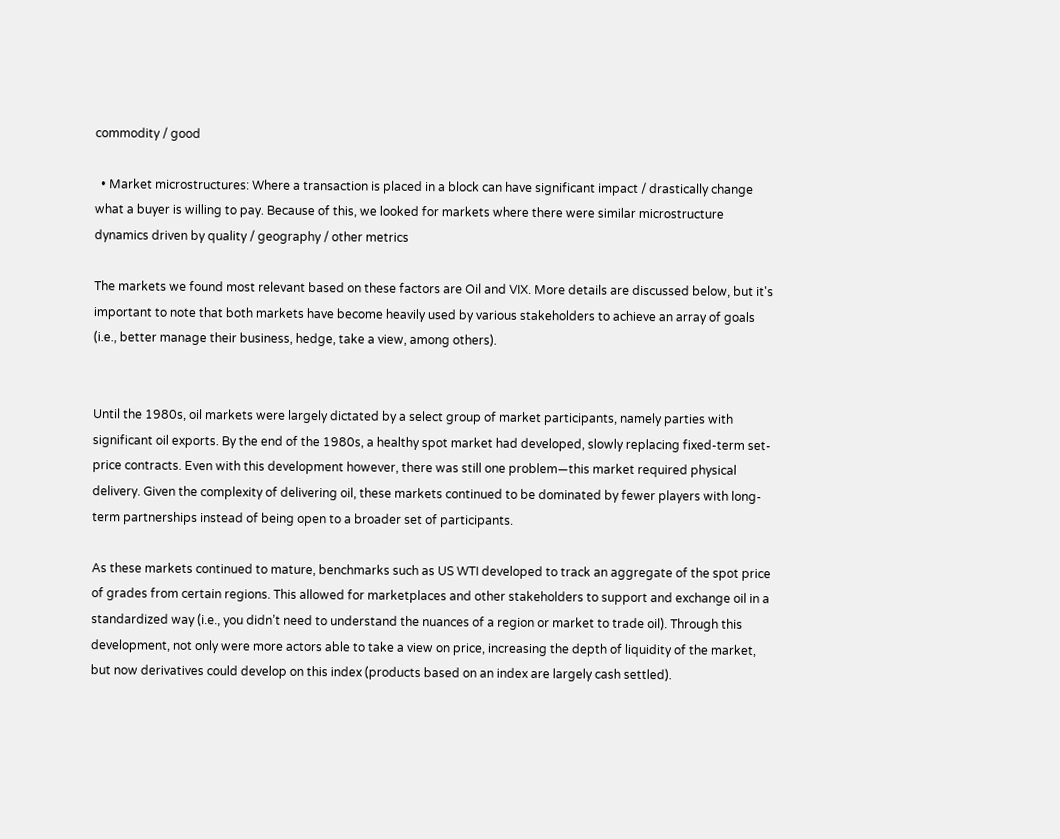commodity / good

  • Market microstructures: Where a transaction is placed in a block can have significant impact / drastically change what a buyer is willing to pay. Because of this, we looked for markets where there were similar microstructure dynamics driven by quality / geography / other metrics

The markets we found most relevant based on these factors are Oil and VIX. More details are discussed below, but it's important to note that both markets have become heavily used by various stakeholders to achieve an array of goals (i.e., better manage their business, hedge, take a view, among others).


Until the 1980s, oil markets were largely dictated by a select group of market participants, namely parties with significant oil exports. By the end of the 1980s, a healthy spot market had developed, slowly replacing fixed-term set-price contracts. Even with this development however, there was still one problem—this market required physical delivery. Given the complexity of delivering oil, these markets continued to be dominated by fewer players with long-term partnerships instead of being open to a broader set of participants.

As these markets continued to mature, benchmarks such as US WTI developed to track an aggregate of the spot price of grades from certain regions. This allowed for marketplaces and other stakeholders to support and exchange oil in a standardized way (i.e., you didn’t need to understand the nuances of a region or market to trade oil). Through this development, not only were more actors able to take a view on price, increasing the depth of liquidity of the market, but now derivatives could develop on this index (products based on an index are largely cash settled).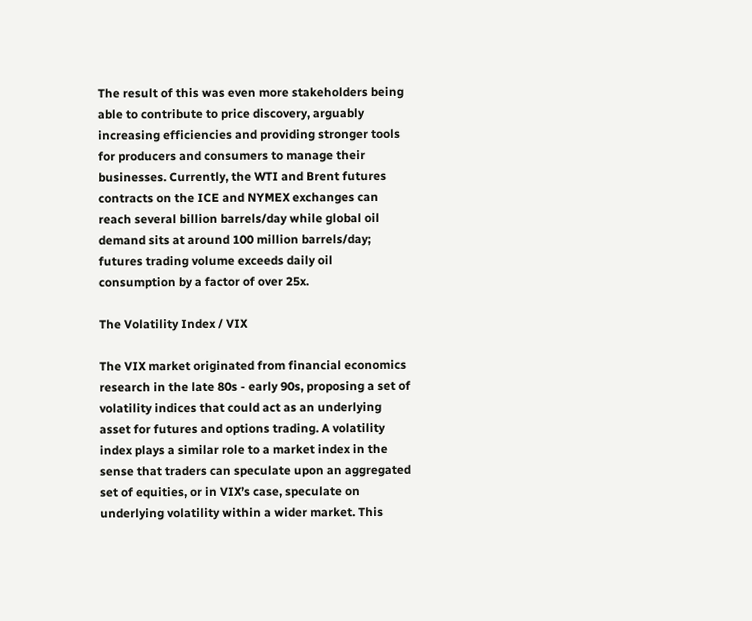The result of this was even more stakeholders being able to contribute to price discovery, arguably increasing efficiencies and providing stronger tools for producers and consumers to manage their businesses. Currently, the WTI and Brent futures contracts on the ICE and NYMEX exchanges can reach several billion barrels/day while global oil demand sits at around 100 million barrels/day; futures trading volume exceeds daily oil consumption by a factor of over 25x.

The Volatility Index / VIX

The VIX market originated from financial economics research in the late 80s - early 90s, proposing a set of volatility indices that could act as an underlying asset for futures and options trading. A volatility index plays a similar role to a market index in the sense that traders can speculate upon an aggregated set of equities, or in VIX’s case, speculate on underlying volatility within a wider market. This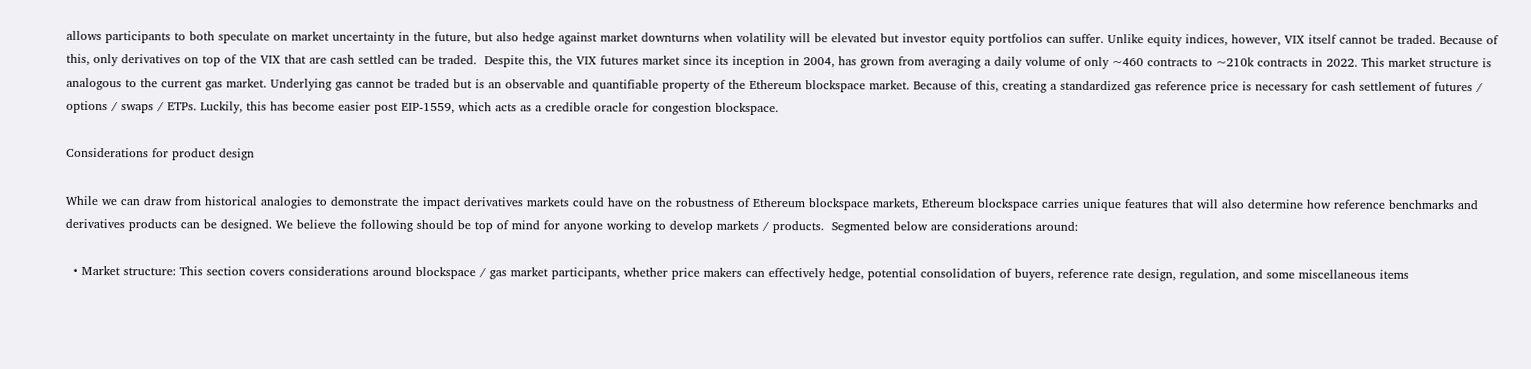allows participants to both speculate on market uncertainty in the future, but also hedge against market downturns when volatility will be elevated but investor equity portfolios can suffer. Unlike equity indices, however, VIX itself cannot be traded. Because of this, only derivatives on top of the VIX that are cash settled can be traded.  Despite this, the VIX futures market since its inception in 2004, has grown from averaging a daily volume of only ~460 contracts to ~210k contracts in 2022. This market structure is analogous to the current gas market. Underlying gas cannot be traded but is an observable and quantifiable property of the Ethereum blockspace market. Because of this, creating a standardized gas reference price is necessary for cash settlement of futures / options / swaps / ETPs. Luckily, this has become easier post EIP-1559, which acts as a credible oracle for congestion blockspace.

Considerations for product design

While we can draw from historical analogies to demonstrate the impact derivatives markets could have on the robustness of Ethereum blockspace markets, Ethereum blockspace carries unique features that will also determine how reference benchmarks and derivatives products can be designed. We believe the following should be top of mind for anyone working to develop markets / products.  Segmented below are considerations around:

  • Market structure: This section covers considerations around blockspace / gas market participants, whether price makers can effectively hedge, potential consolidation of buyers, reference rate design, regulation, and some miscellaneous items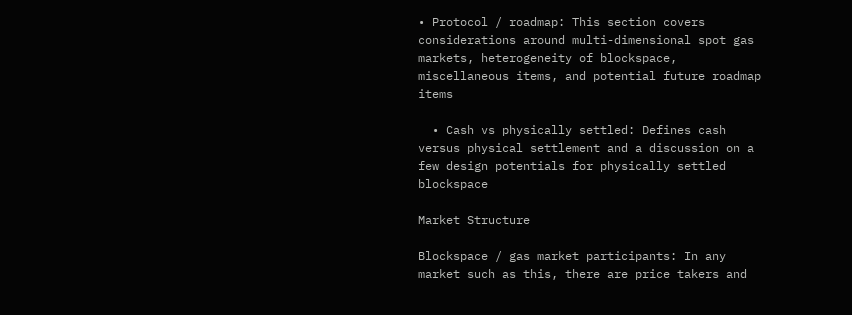• Protocol / roadmap: This section covers considerations around multi-dimensional spot gas markets, heterogeneity of blockspace, miscellaneous items, and potential future roadmap items

  • Cash vs physically settled: Defines cash versus physical settlement and a discussion on a few design potentials for physically settled blockspace

Market Structure

Blockspace / gas market participants: In any market such as this, there are price takers and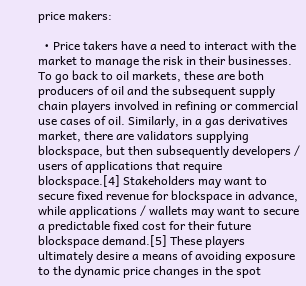price makers:

  • Price takers have a need to interact with the market to manage the risk in their businesses. To go back to oil markets, these are both producers of oil and the subsequent supply chain players involved in refining or commercial use cases of oil. Similarly, in a gas derivatives market, there are validators supplying blockspace, but then subsequently developers / users of applications that require blockspace.[4] Stakeholders may want to secure fixed revenue for blockspace in advance, while applications / wallets may want to secure a predictable fixed cost for their future blockspace demand.[5] These players ultimately desire a means of avoiding exposure to the dynamic price changes in the spot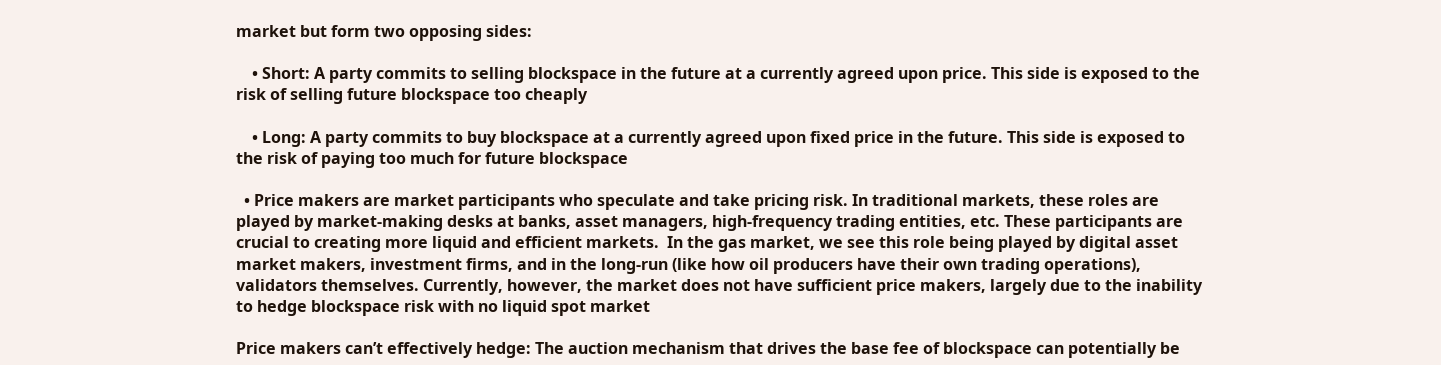market but form two opposing sides:

    • Short: A party commits to selling blockspace in the future at a currently agreed upon price. This side is exposed to the risk of selling future blockspace too cheaply

    • Long: A party commits to buy blockspace at a currently agreed upon fixed price in the future. This side is exposed to the risk of paying too much for future blockspace

  • Price makers are market participants who speculate and take pricing risk. In traditional markets, these roles are played by market-making desks at banks, asset managers, high-frequency trading entities, etc. These participants are crucial to creating more liquid and efficient markets.  In the gas market, we see this role being played by digital asset market makers, investment firms, and in the long-run (like how oil producers have their own trading operations), validators themselves. Currently, however, the market does not have sufficient price makers, largely due to the inability to hedge blockspace risk with no liquid spot market

Price makers can’t effectively hedge: The auction mechanism that drives the base fee of blockspace can potentially be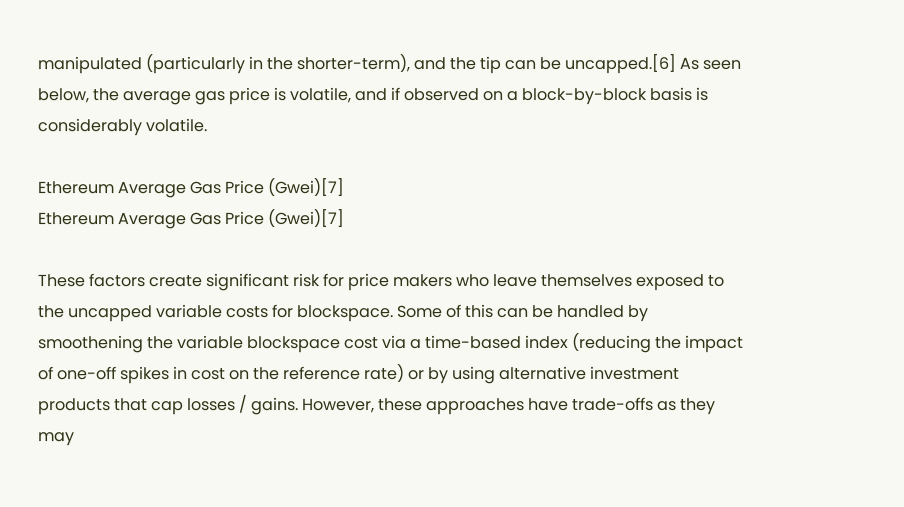manipulated (particularly in the shorter-term), and the tip can be uncapped.[6] As seen below, the average gas price is volatile, and if observed on a block-by-block basis is considerably volatile.

Ethereum Average Gas Price (Gwei)[7]
Ethereum Average Gas Price (Gwei)[7]

These factors create significant risk for price makers who leave themselves exposed to the uncapped variable costs for blockspace. Some of this can be handled by smoothening the variable blockspace cost via a time-based index (reducing the impact of one-off spikes in cost on the reference rate) or by using alternative investment products that cap losses / gains. However, these approaches have trade-offs as they may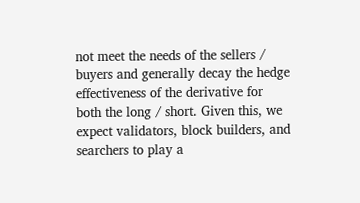not meet the needs of the sellers / buyers and generally decay the hedge effectiveness of the derivative for both the long / short. Given this, we expect validators, block builders, and searchers to play a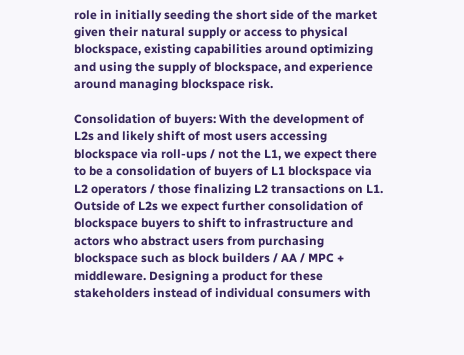role in initially seeding the short side of the market given their natural supply or access to physical blockspace, existing capabilities around optimizing and using the supply of blockspace, and experience around managing blockspace risk.

Consolidation of buyers: With the development of L2s and likely shift of most users accessing blockspace via roll-ups / not the L1, we expect there to be a consolidation of buyers of L1 blockspace via L2 operators / those finalizing L2 transactions on L1. Outside of L2s we expect further consolidation of blockspace buyers to shift to infrastructure and actors who abstract users from purchasing blockspace such as block builders / AA / MPC + middleware. Designing a product for these stakeholders instead of individual consumers with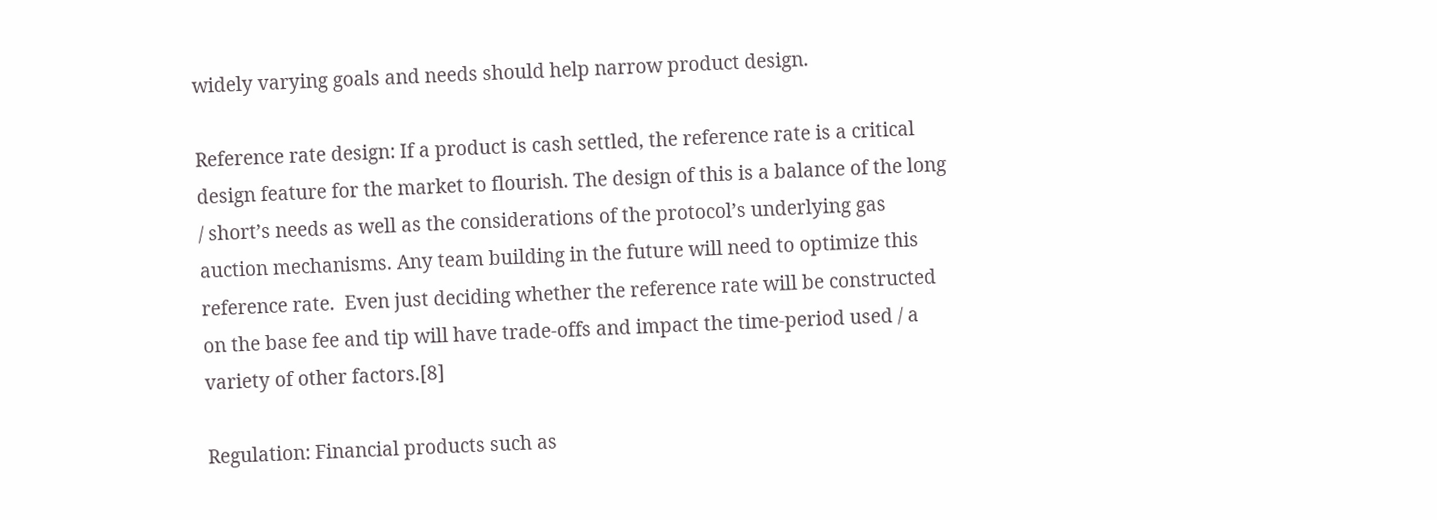widely varying goals and needs should help narrow product design.

Reference rate design: If a product is cash settled, the reference rate is a critical design feature for the market to flourish. The design of this is a balance of the long / short’s needs as well as the considerations of the protocol’s underlying gas auction mechanisms. Any team building in the future will need to optimize this reference rate.  Even just deciding whether the reference rate will be constructed on the base fee and tip will have trade-offs and impact the time-period used / a variety of other factors.[8]

Regulation: Financial products such as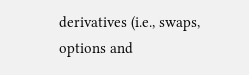derivatives (i.e., swaps, options and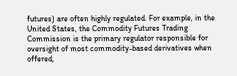futures) are often highly regulated. For example, in the United States, the Commodity Futures Trading Commission is the primary regulator responsible for oversight of most commodity-based derivatives when offered,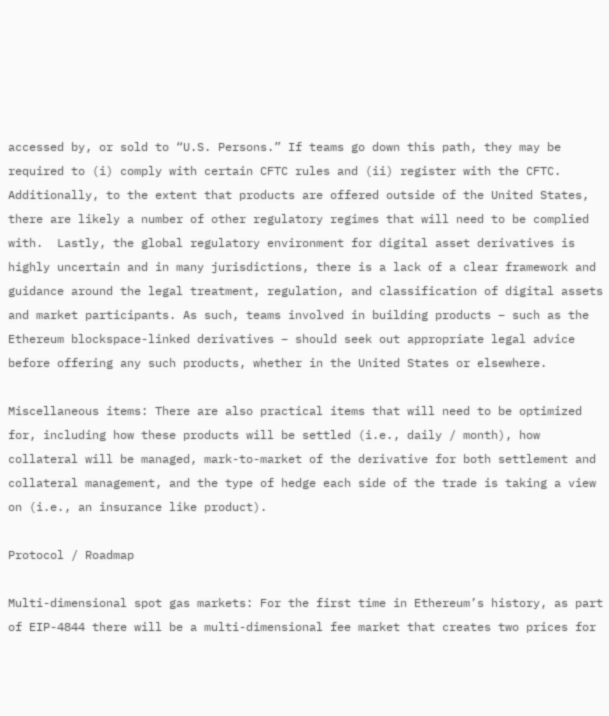accessed by, or sold to “U.S. Persons.” If teams go down this path, they may be required to (i) comply with certain CFTC rules and (ii) register with the CFTC. Additionally, to the extent that products are offered outside of the United States, there are likely a number of other regulatory regimes that will need to be complied with.  Lastly, the global regulatory environment for digital asset derivatives is highly uncertain and in many jurisdictions, there is a lack of a clear framework and guidance around the legal treatment, regulation, and classification of digital assets and market participants. As such, teams involved in building products – such as the Ethereum blockspace-linked derivatives – should seek out appropriate legal advice before offering any such products, whether in the United States or elsewhere.

Miscellaneous items: There are also practical items that will need to be optimized for, including how these products will be settled (i.e., daily / month), how collateral will be managed, mark-to-market of the derivative for both settlement and collateral management, and the type of hedge each side of the trade is taking a view on (i.e., an insurance like product).

Protocol / Roadmap

Multi-dimensional spot gas markets: For the first time in Ethereum’s history, as part of EIP-4844 there will be a multi-dimensional fee market that creates two prices for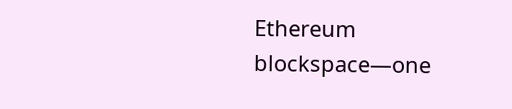Ethereum blockspace—one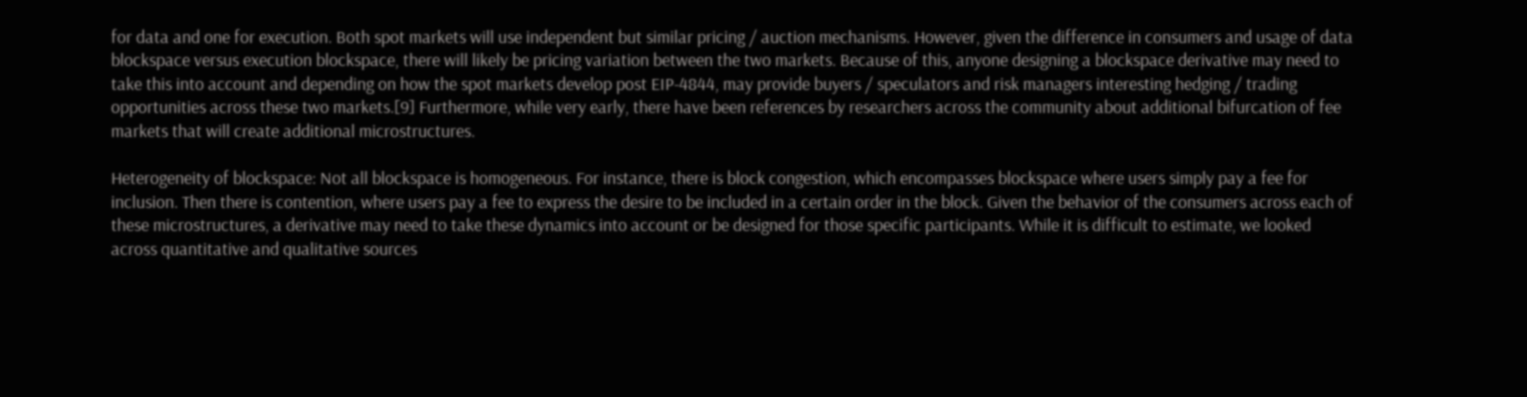for data and one for execution. Both spot markets will use independent but similar pricing / auction mechanisms. However, given the difference in consumers and usage of data blockspace versus execution blockspace, there will likely be pricing variation between the two markets. Because of this, anyone designing a blockspace derivative may need to take this into account and depending on how the spot markets develop post EIP-4844, may provide buyers / speculators and risk managers interesting hedging / trading opportunities across these two markets.[9] Furthermore, while very early, there have been references by researchers across the community about additional bifurcation of fee markets that will create additional microstructures.

Heterogeneity of blockspace: Not all blockspace is homogeneous. For instance, there is block congestion, which encompasses blockspace where users simply pay a fee for inclusion. Then there is contention, where users pay a fee to express the desire to be included in a certain order in the block. Given the behavior of the consumers across each of these microstructures, a derivative may need to take these dynamics into account or be designed for those specific participants. While it is difficult to estimate, we looked across quantitative and qualitative sources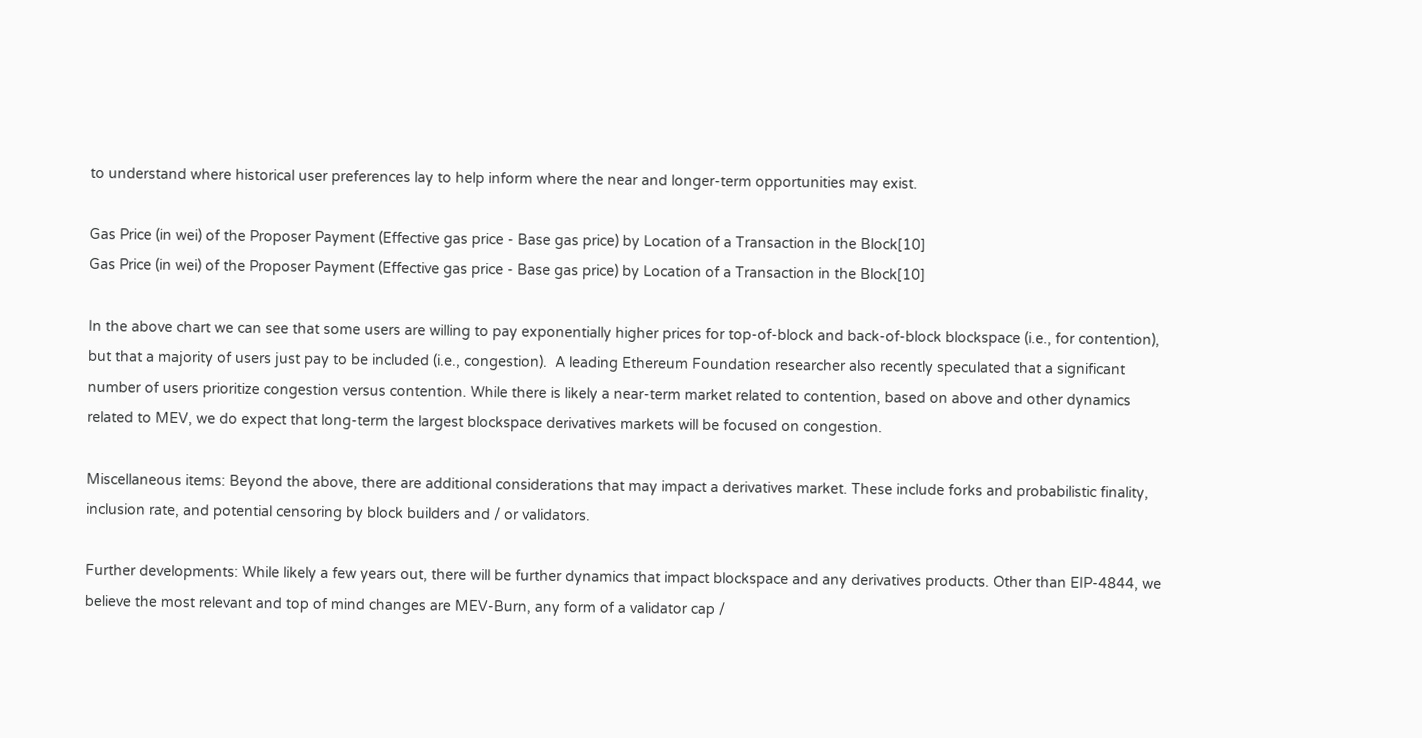to understand where historical user preferences lay to help inform where the near and longer-term opportunities may exist.

Gas Price (in wei) of the Proposer Payment (Effective gas price - Base gas price) by Location of a Transaction in the Block[10]
Gas Price (in wei) of the Proposer Payment (Effective gas price - Base gas price) by Location of a Transaction in the Block[10]

In the above chart we can see that some users are willing to pay exponentially higher prices for top-of-block and back-of-block blockspace (i.e., for contention), but that a majority of users just pay to be included (i.e., congestion).  A leading Ethereum Foundation researcher also recently speculated that a significant number of users prioritize congestion versus contention. While there is likely a near-term market related to contention, based on above and other dynamics related to MEV, we do expect that long-term the largest blockspace derivatives markets will be focused on congestion.

Miscellaneous items: Beyond the above, there are additional considerations that may impact a derivatives market. These include forks and probabilistic finality, inclusion rate, and potential censoring by block builders and / or validators.

Further developments: While likely a few years out, there will be further dynamics that impact blockspace and any derivatives products. Other than EIP-4844, we believe the most relevant and top of mind changes are MEV-Burn, any form of a validator cap /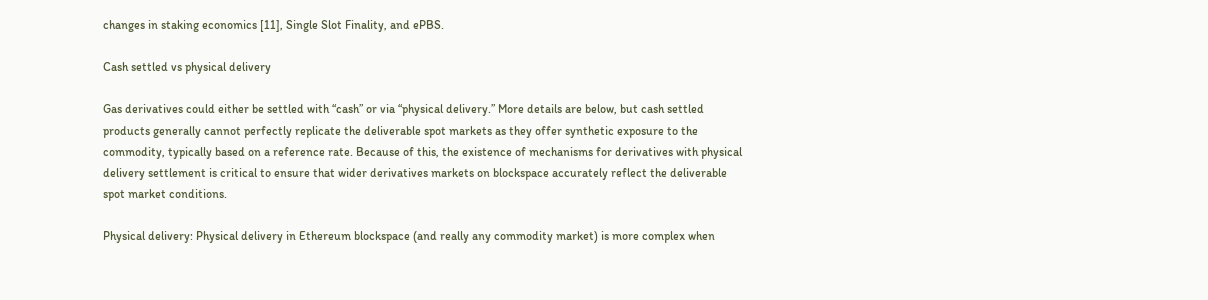changes in staking economics [11], Single Slot Finality, and ePBS.

Cash settled vs physical delivery

Gas derivatives could either be settled with “cash” or via “physical delivery.” More details are below, but cash settled products generally cannot perfectly replicate the deliverable spot markets as they offer synthetic exposure to the commodity, typically based on a reference rate. Because of this, the existence of mechanisms for derivatives with physical delivery settlement is critical to ensure that wider derivatives markets on blockspace accurately reflect the deliverable spot market conditions.

Physical delivery: Physical delivery in Ethereum blockspace (and really any commodity market) is more complex when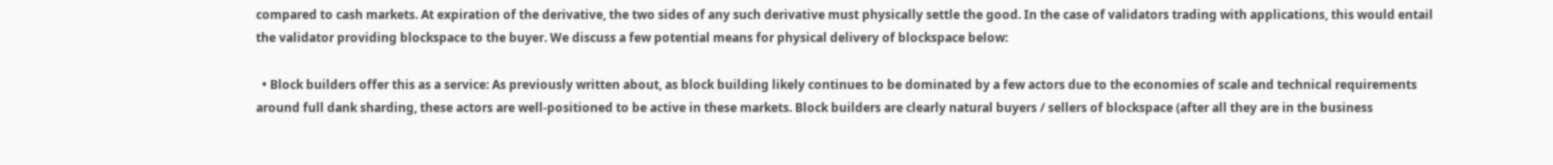compared to cash markets. At expiration of the derivative, the two sides of any such derivative must physically settle the good. In the case of validators trading with applications, this would entail the validator providing blockspace to the buyer. We discuss a few potential means for physical delivery of blockspace below:

  • Block builders offer this as a service: As previously written about, as block building likely continues to be dominated by a few actors due to the economies of scale and technical requirements around full dank sharding, these actors are well-positioned to be active in these markets. Block builders are clearly natural buyers / sellers of blockspace (after all they are in the business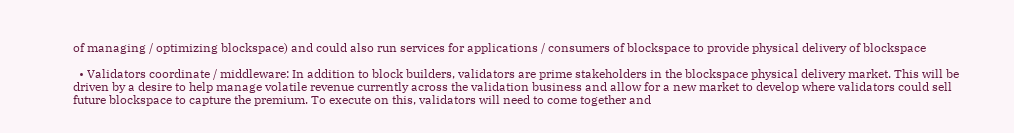of managing / optimizing blockspace) and could also run services for applications / consumers of blockspace to provide physical delivery of blockspace

  • Validators coordinate / middleware: In addition to block builders, validators are prime stakeholders in the blockspace physical delivery market. This will be driven by a desire to help manage volatile revenue currently across the validation business and allow for a new market to develop where validators could sell future blockspace to capture the premium. To execute on this, validators will need to come together and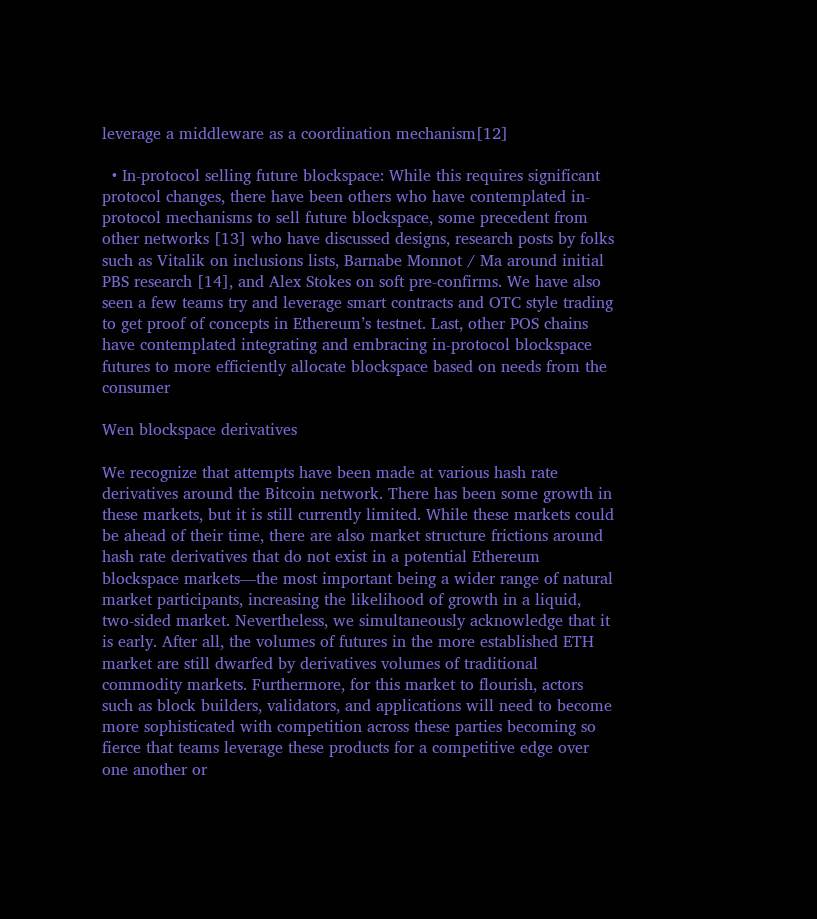leverage a middleware as a coordination mechanism[12]

  • In-protocol selling future blockspace: While this requires significant protocol changes, there have been others who have contemplated in-protocol mechanisms to sell future blockspace, some precedent from other networks [13] who have discussed designs, research posts by folks such as Vitalik on inclusions lists, Barnabe Monnot / Ma around initial PBS research [14], and Alex Stokes on soft pre-confirms. We have also seen a few teams try and leverage smart contracts and OTC style trading to get proof of concepts in Ethereum’s testnet. Last, other POS chains have contemplated integrating and embracing in-protocol blockspace futures to more efficiently allocate blockspace based on needs from the consumer

Wen blockspace derivatives

We recognize that attempts have been made at various hash rate derivatives around the Bitcoin network. There has been some growth in these markets, but it is still currently limited. While these markets could be ahead of their time, there are also market structure frictions around hash rate derivatives that do not exist in a potential Ethereum blockspace markets—the most important being a wider range of natural market participants, increasing the likelihood of growth in a liquid, two-sided market. Nevertheless, we simultaneously acknowledge that it is early. After all, the volumes of futures in the more established ETH market are still dwarfed by derivatives volumes of traditional commodity markets. Furthermore, for this market to flourish, actors such as block builders, validators, and applications will need to become more sophisticated with competition across these parties becoming so fierce that teams leverage these products for a competitive edge over one another or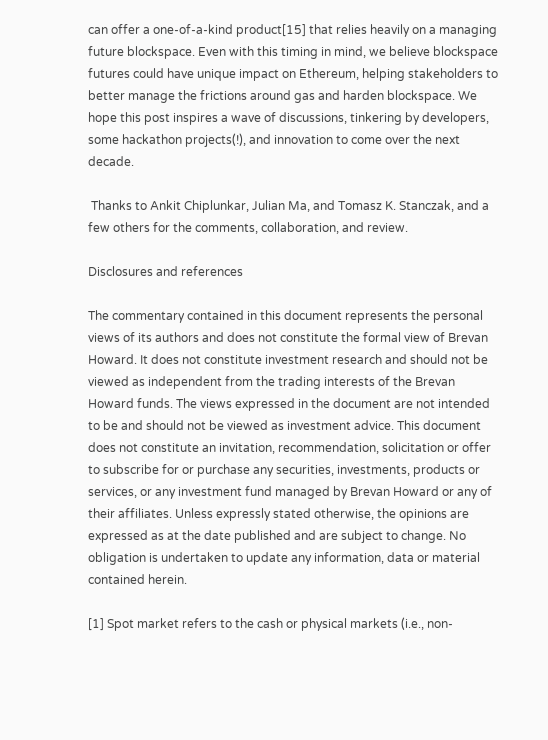can offer a one-of-a-kind product[15] that relies heavily on a managing future blockspace. Even with this timing in mind, we believe blockspace futures could have unique impact on Ethereum, helping stakeholders to better manage the frictions around gas and harden blockspace. We hope this post inspires a wave of discussions, tinkering by developers, some hackathon projects(!), and innovation to come over the next decade.

 Thanks to Ankit Chiplunkar, Julian Ma, and Tomasz K. Stanczak, and a few others for the comments, collaboration, and review.

Disclosures and references

The commentary contained in this document represents the personal views of its authors and does not constitute the formal view of Brevan Howard. It does not constitute investment research and should not be viewed as independent from the trading interests of the Brevan Howard funds. The views expressed in the document are not intended to be and should not be viewed as investment advice. This document does not constitute an invitation, recommendation, solicitation or offer to subscribe for or purchase any securities, investments, products or services, or any investment fund managed by Brevan Howard or any of their affiliates. Unless expressly stated otherwise, the opinions are expressed as at the date published and are subject to change. No obligation is undertaken to update any information, data or material contained herein.

[1] Spot market refers to the cash or physical markets (i.e., non-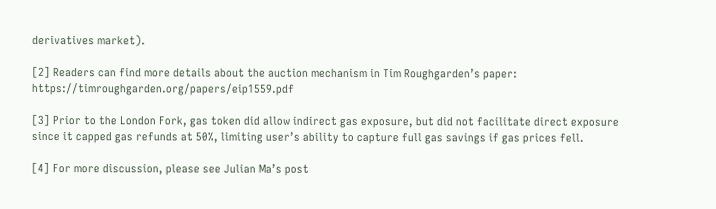derivatives market).

[2] Readers can find more details about the auction mechanism in Tim Roughgarden’s paper: https://timroughgarden.org/papers/eip1559.pdf

[3] Prior to the London Fork, gas token did allow indirect gas exposure, but did not facilitate direct exposure since it capped gas refunds at 50%, limiting user’s ability to capture full gas savings if gas prices fell.

[4] For more discussion, please see Julian Ma’s post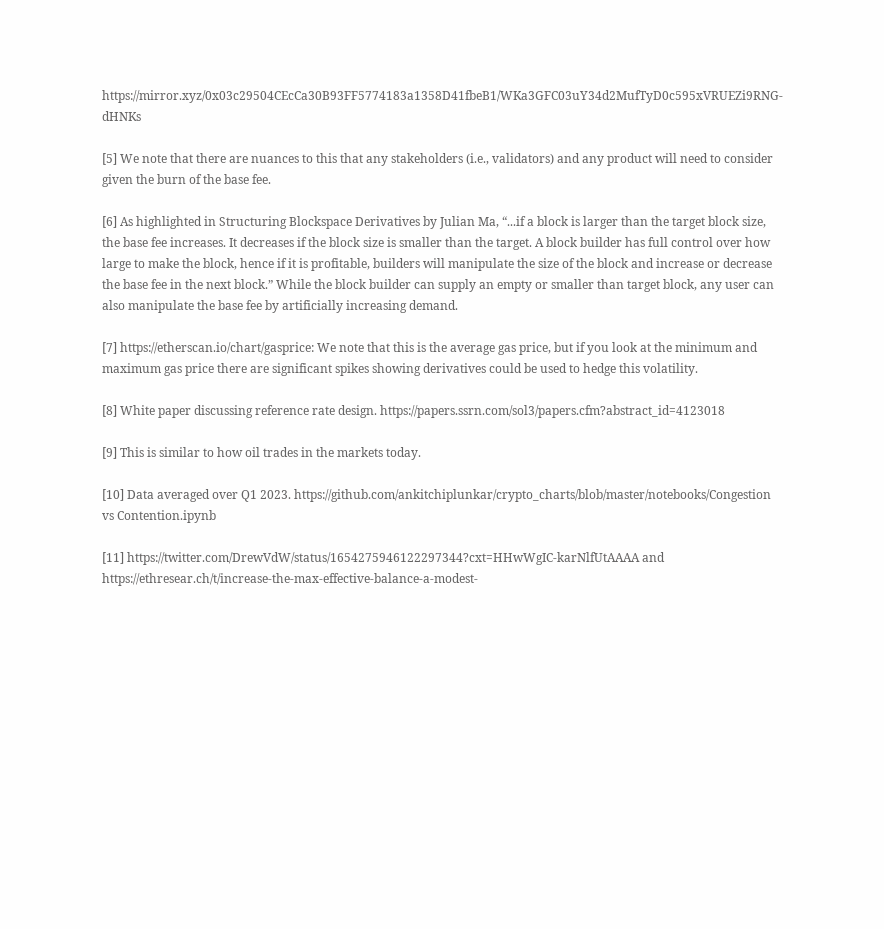https://mirror.xyz/0x03c29504CEcCa30B93FF5774183a1358D41fbeB1/WKa3GFC03uY34d2MufTyD0c595xVRUEZi9RNG-dHNKs

[5] We note that there are nuances to this that any stakeholders (i.e., validators) and any product will need to consider given the burn of the base fee.

[6] As highlighted in Structuring Blockspace Derivatives by Julian Ma, “...if a block is larger than the target block size, the base fee increases. It decreases if the block size is smaller than the target. A block builder has full control over how large to make the block, hence if it is profitable, builders will manipulate the size of the block and increase or decrease the base fee in the next block.” While the block builder can supply an empty or smaller than target block, any user can also manipulate the base fee by artificially increasing demand.

[7] https://etherscan.io/chart/gasprice: We note that this is the average gas price, but if you look at the minimum and maximum gas price there are significant spikes showing derivatives could be used to hedge this volatility.

[8] White paper discussing reference rate design. https://papers.ssrn.com/sol3/papers.cfm?abstract_id=4123018

[9] This is similar to how oil trades in the markets today.

[10] Data averaged over Q1 2023. https://github.com/ankitchiplunkar/crypto_charts/blob/master/notebooks/Congestion vs Contention.ipynb

[11] https://twitter.com/DrewVdW/status/1654275946122297344?cxt=HHwWgIC-karNlfUtAAAA and https://ethresear.ch/t/increase-the-max-effective-balance-a-modest-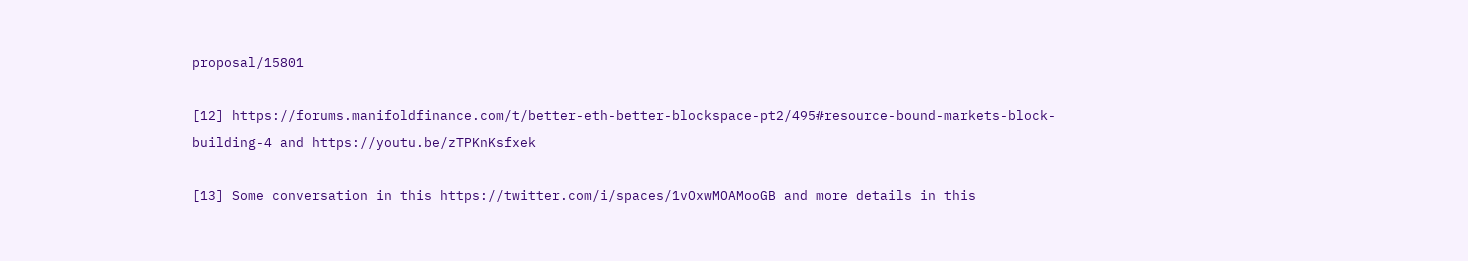proposal/15801

[12] https://forums.manifoldfinance.com/t/better-eth-better-blockspace-pt2/495#resource-bound-markets-block-building-4 and https://youtu.be/zTPKnKsfxek

[13] Some conversation in this https://twitter.com/i/spaces/1vOxwMOAMooGB and more details in this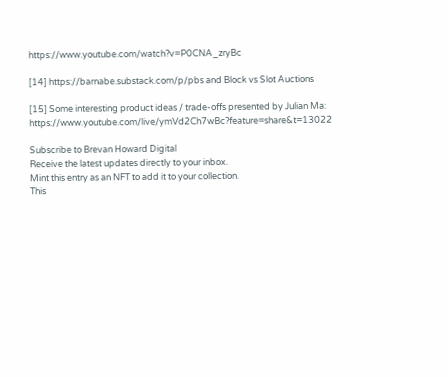https://www.youtube.com/watch?v=P0CNA_zryBc

[14] https://barnabe.substack.com/p/pbs and Block vs Slot Auctions

[15] Some interesting product ideas / trade-offs presented by Julian Ma: https://www.youtube.com/live/ymVd2Ch7wBc?feature=share&t=13022

Subscribe to Brevan Howard Digital
Receive the latest updates directly to your inbox.
Mint this entry as an NFT to add it to your collection.
This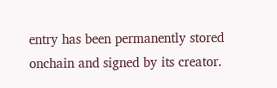entry has been permanently stored onchain and signed by its creator.